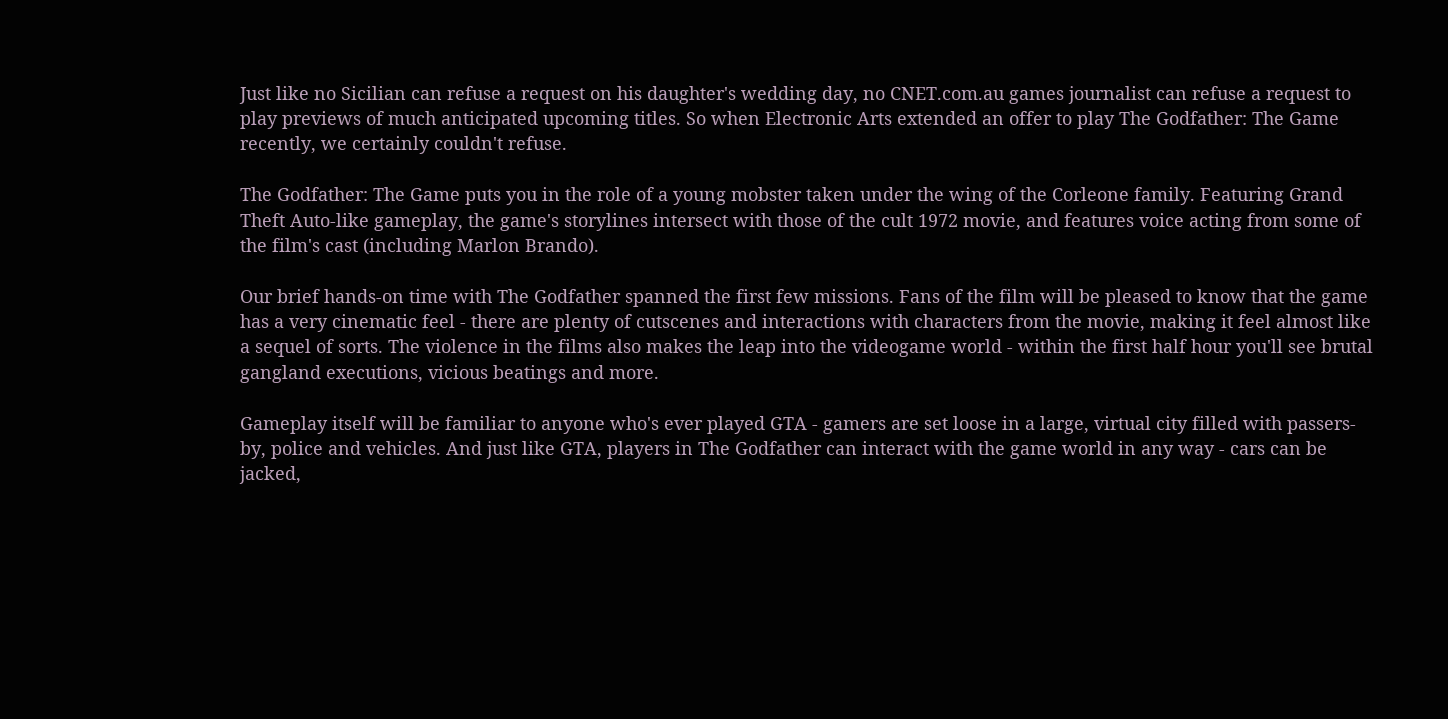Just like no Sicilian can refuse a request on his daughter's wedding day, no CNET.com.au games journalist can refuse a request to play previews of much anticipated upcoming titles. So when Electronic Arts extended an offer to play The Godfather: The Game recently, we certainly couldn't refuse.

The Godfather: The Game puts you in the role of a young mobster taken under the wing of the Corleone family. Featuring Grand Theft Auto-like gameplay, the game's storylines intersect with those of the cult 1972 movie, and features voice acting from some of the film's cast (including Marlon Brando).

Our brief hands-on time with The Godfather spanned the first few missions. Fans of the film will be pleased to know that the game has a very cinematic feel - there are plenty of cutscenes and interactions with characters from the movie, making it feel almost like a sequel of sorts. The violence in the films also makes the leap into the videogame world - within the first half hour you'll see brutal gangland executions, vicious beatings and more.

Gameplay itself will be familiar to anyone who's ever played GTA - gamers are set loose in a large, virtual city filled with passers-by, police and vehicles. And just like GTA, players in The Godfather can interact with the game world in any way - cars can be jacked,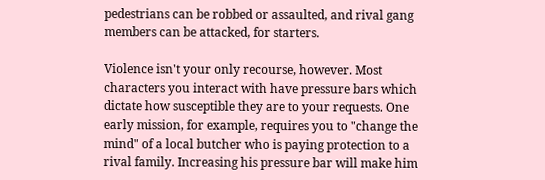pedestrians can be robbed or assaulted, and rival gang members can be attacked, for starters.

Violence isn't your only recourse, however. Most characters you interact with have pressure bars which dictate how susceptible they are to your requests. One early mission, for example, requires you to "change the mind" of a local butcher who is paying protection to a rival family. Increasing his pressure bar will make him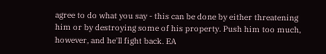agree to do what you say - this can be done by either threatening him or by destroying some of his property. Push him too much, however, and he'll fight back. EA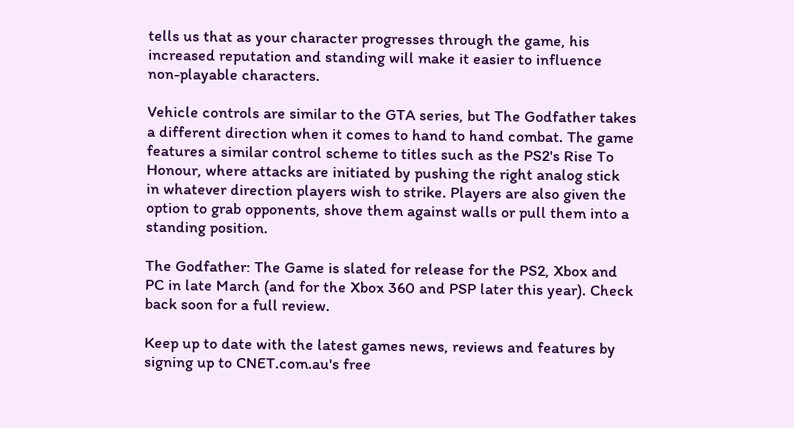tells us that as your character progresses through the game, his increased reputation and standing will make it easier to influence non-playable characters.

Vehicle controls are similar to the GTA series, but The Godfather takes a different direction when it comes to hand to hand combat. The game features a similar control scheme to titles such as the PS2's Rise To Honour, where attacks are initiated by pushing the right analog stick in whatever direction players wish to strike. Players are also given the option to grab opponents, shove them against walls or pull them into a standing position.

The Godfather: The Game is slated for release for the PS2, Xbox and PC in late March (and for the Xbox 360 and PSP later this year). Check back soon for a full review.

Keep up to date with the latest games news, reviews and features by signing up to CNET.com.au's free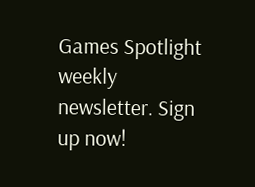Games Spotlight weekly newsletter. Sign up now!